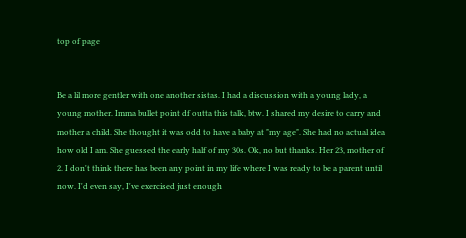top of page


Be a lil more gentler with one another sistas. I had a discussion with a young lady, a young mother. Imma bullet point df outta this talk, btw. I shared my desire to carry and mother a child. She thought it was odd to have a baby at "my age". She had no actual idea how old I am. She guessed the early half of my 30s. Ok, no but thanks. Her 23, mother of 2. I don't think there has been any point in my life where I was ready to be a parent until now. I'd even say, I've exercised just enough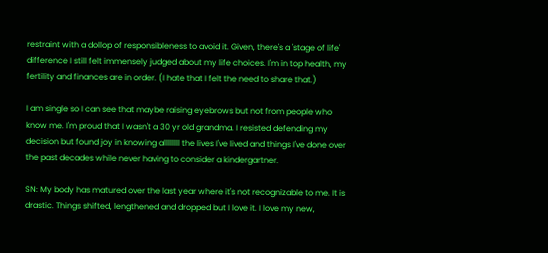restraint with a dollop of responsibleness to avoid it. Given, there's a 'stage of life' difference I still felt immensely judged about my life choices. I'm in top health, my fertility and finances are in order. (I hate that I felt the need to share that.)

I am single so I can see that maybe raising eyebrows but not from people who know me. I'm proud that I wasn't a 30 yr old grandma. I resisted defending my decision but found joy in knowing allllllll the lives I've lived and things I've done over the past decades while never having to consider a kindergartner.

SN: My body has matured over the last year where it's not recognizable to me. It is drastic. Things shifted, lengthened and dropped but I love it. I love my new,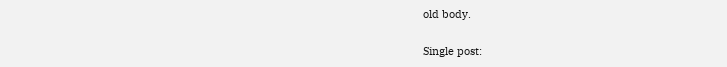old body.

Single post: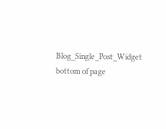Blog_Single_Post_Widget
bottom of page